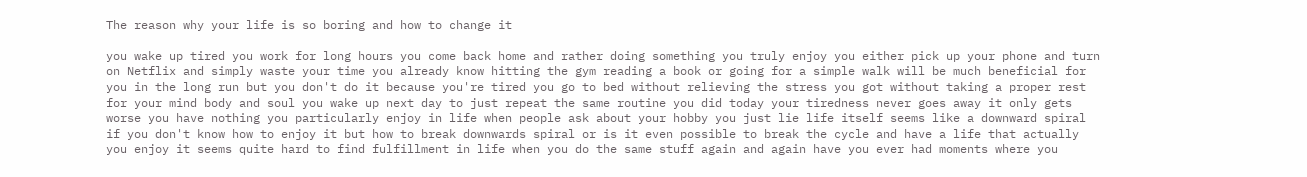The reason why your life is so boring and how to change it

you wake up tired you work for long hours you come back home and rather doing something you truly enjoy you either pick up your phone and turn on Netflix and simply waste your time you already know hitting the gym reading a book or going for a simple walk will be much beneficial for you in the long run but you don't do it because you're tired you go to bed without relieving the stress you got without taking a proper rest for your mind body and soul you wake up next day to just repeat the same routine you did today your tiredness never goes away it only gets worse you have nothing you particularly enjoy in life when people ask about your hobby you just lie life itself seems like a downward spiral if you don't know how to enjoy it but how to break downwards spiral or is it even possible to break the cycle and have a life that actually you enjoy it seems quite hard to find fulfillment in life when you do the same stuff again and again have you ever had moments where you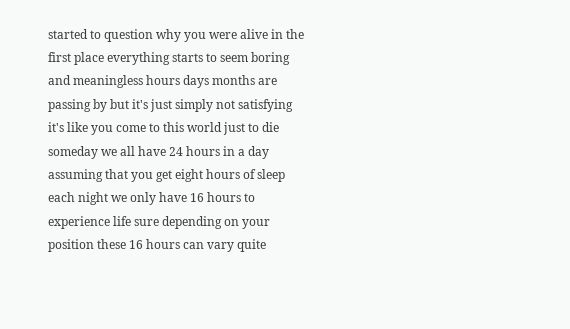started to question why you were alive in the first place everything starts to seem boring and meaningless hours days months are passing by but it's just simply not satisfying it's like you come to this world just to die someday we all have 24 hours in a day assuming that you get eight hours of sleep each night we only have 16 hours to experience life sure depending on your position these 16 hours can vary quite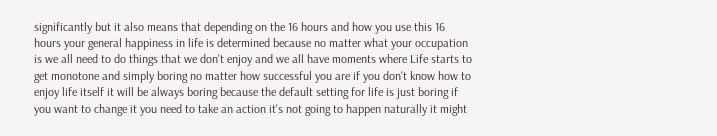significantly but it also means that depending on the 16 hours and how you use this 16 hours your general happiness in life is determined because no matter what your occupation is we all need to do things that we don't enjoy and we all have moments where Life starts to get monotone and simply boring no matter how successful you are if you don't know how to enjoy life itself it will be always boring because the default setting for life is just boring if you want to change it you need to take an action it's not going to happen naturally it might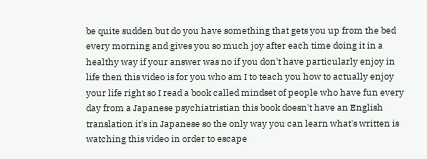be quite sudden but do you have something that gets you up from the bed every morning and gives you so much joy after each time doing it in a healthy way if your answer was no if you don't have particularly enjoy in life then this video is for you who am I to teach you how to actually enjoy your life right so I read a book called mindset of people who have fun every day from a Japanese psychiatristian this book doesn't have an English translation it's in Japanese so the only way you can learn what's written is watching this video in order to escape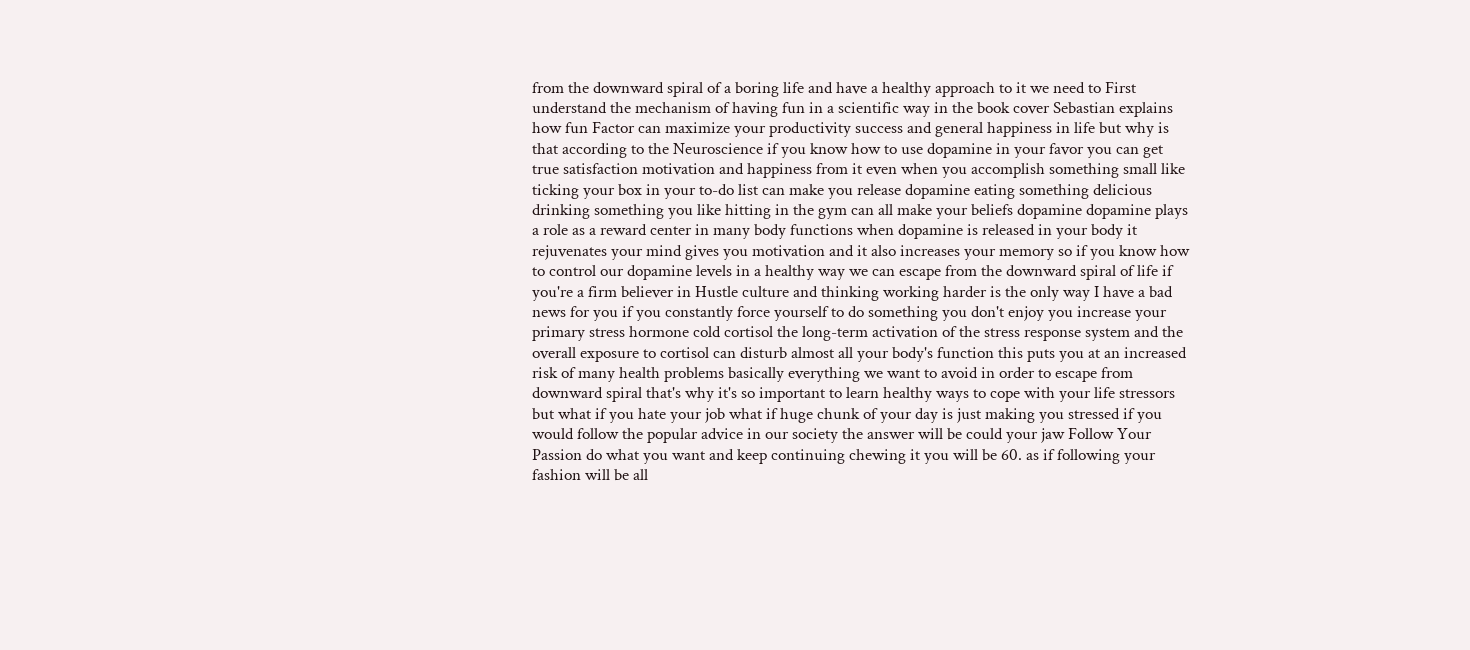from the downward spiral of a boring life and have a healthy approach to it we need to First understand the mechanism of having fun in a scientific way in the book cover Sebastian explains how fun Factor can maximize your productivity success and general happiness in life but why is that according to the Neuroscience if you know how to use dopamine in your favor you can get true satisfaction motivation and happiness from it even when you accomplish something small like ticking your box in your to-do list can make you release dopamine eating something delicious drinking something you like hitting in the gym can all make your beliefs dopamine dopamine plays a role as a reward center in many body functions when dopamine is released in your body it rejuvenates your mind gives you motivation and it also increases your memory so if you know how to control our dopamine levels in a healthy way we can escape from the downward spiral of life if you're a firm believer in Hustle culture and thinking working harder is the only way I have a bad news for you if you constantly force yourself to do something you don't enjoy you increase your primary stress hormone cold cortisol the long-term activation of the stress response system and the overall exposure to cortisol can disturb almost all your body's function this puts you at an increased risk of many health problems basically everything we want to avoid in order to escape from downward spiral that's why it's so important to learn healthy ways to cope with your life stressors but what if you hate your job what if huge chunk of your day is just making you stressed if you would follow the popular advice in our society the answer will be could your jaw Follow Your Passion do what you want and keep continuing chewing it you will be 60. as if following your fashion will be all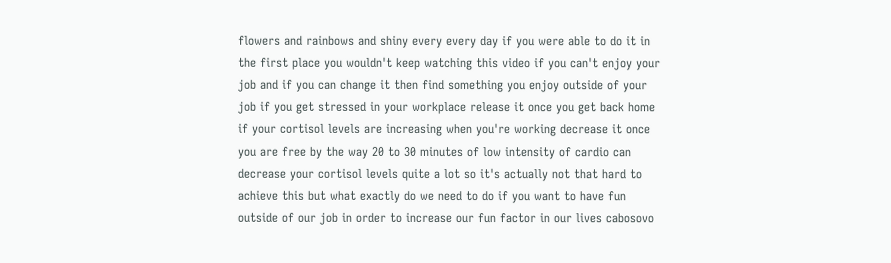flowers and rainbows and shiny every every day if you were able to do it in the first place you wouldn't keep watching this video if you can't enjoy your job and if you can change it then find something you enjoy outside of your job if you get stressed in your workplace release it once you get back home if your cortisol levels are increasing when you're working decrease it once you are free by the way 20 to 30 minutes of low intensity of cardio can decrease your cortisol levels quite a lot so it's actually not that hard to achieve this but what exactly do we need to do if you want to have fun outside of our job in order to increase our fun factor in our lives cabosovo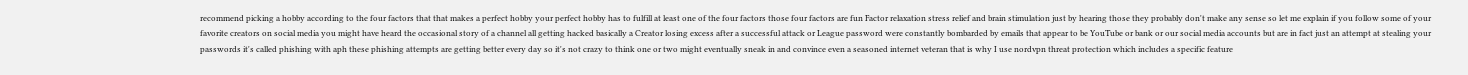recommend picking a hobby according to the four factors that that makes a perfect hobby your perfect hobby has to fulfill at least one of the four factors those four factors are fun Factor relaxation stress relief and brain stimulation just by hearing those they probably don't make any sense so let me explain if you follow some of your favorite creators on social media you might have heard the occasional story of a channel all getting hacked basically a Creator losing excess after a successful attack or League password were constantly bombarded by emails that appear to be YouTube or bank or our social media accounts but are in fact just an attempt at stealing your passwords it's called phishing with aph these phishing attempts are getting better every day so it's not crazy to think one or two might eventually sneak in and convince even a seasoned internet veteran that is why I use nordvpn threat protection which includes a specific feature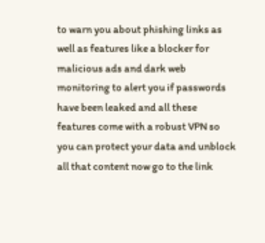to warn you about phishing links as well as features like a blocker for malicious ads and dark web monitoring to alert you if passwords have been leaked and all these features come with a robust VPN so you can protect your data and unblock all that content now go to the link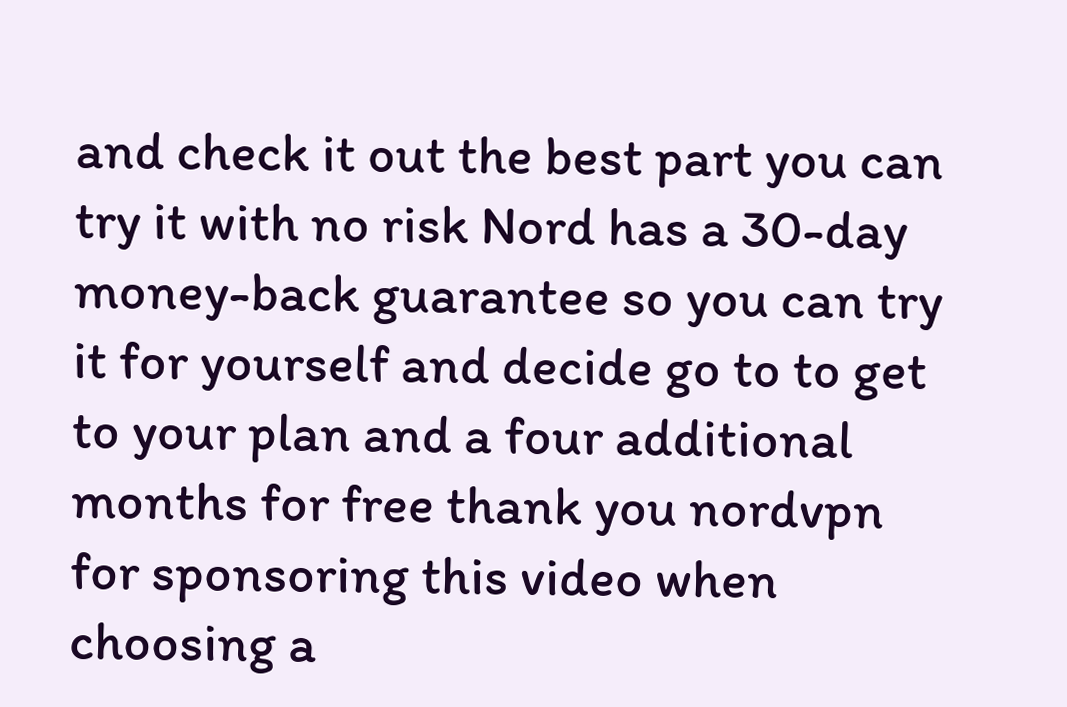and check it out the best part you can try it with no risk Nord has a 30-day money-back guarantee so you can try it for yourself and decide go to to get to your plan and a four additional months for free thank you nordvpn for sponsoring this video when choosing a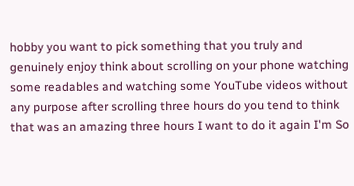hobby you want to pick something that you truly and genuinely enjoy think about scrolling on your phone watching some readables and watching some YouTube videos without any purpose after scrolling three hours do you tend to think that was an amazing three hours I want to do it again I'm So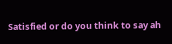Satisfied or do you think to say ah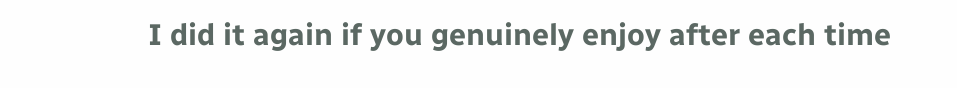I did it again if you genuinely enjoy after each time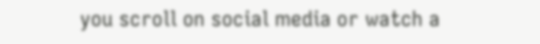you scroll on social media or watch a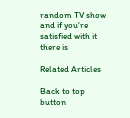random TV show and if you're satisfied with it there is

Related Articles

Back to top button